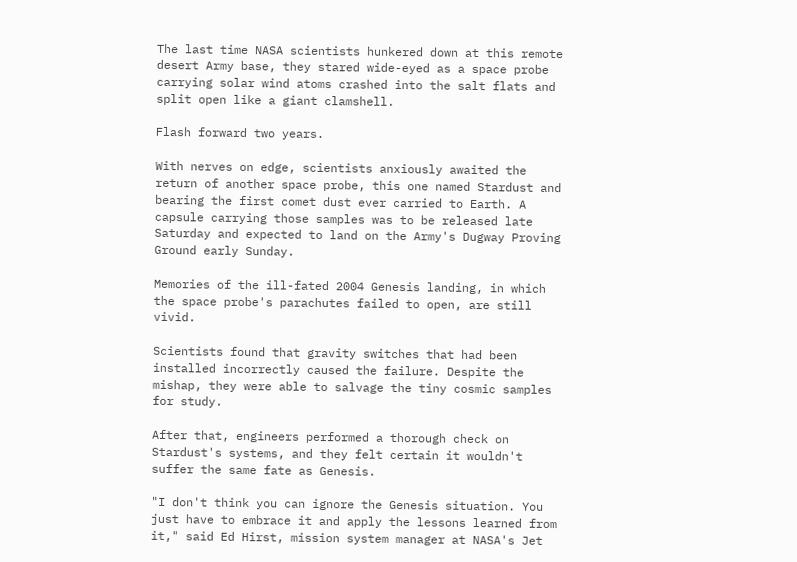The last time NASA scientists hunkered down at this remote desert Army base, they stared wide-eyed as a space probe carrying solar wind atoms crashed into the salt flats and split open like a giant clamshell.

Flash forward two years.

With nerves on edge, scientists anxiously awaited the return of another space probe, this one named Stardust and bearing the first comet dust ever carried to Earth. A capsule carrying those samples was to be released late Saturday and expected to land on the Army's Dugway Proving Ground early Sunday.

Memories of the ill-fated 2004 Genesis landing, in which the space probe's parachutes failed to open, are still vivid.

Scientists found that gravity switches that had been installed incorrectly caused the failure. Despite the mishap, they were able to salvage the tiny cosmic samples for study.

After that, engineers performed a thorough check on Stardust's systems, and they felt certain it wouldn't suffer the same fate as Genesis.

"I don't think you can ignore the Genesis situation. You just have to embrace it and apply the lessons learned from it," said Ed Hirst, mission system manager at NASA's Jet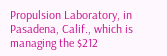Propulsion Laboratory, in Pasadena, Calif., which is managing the $212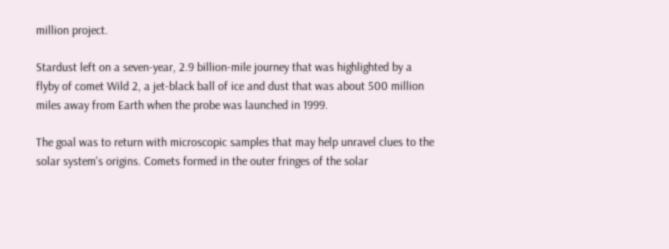million project.

Stardust left on a seven-year, 2.9 billion-mile journey that was highlighted by a flyby of comet Wild 2, a jet-black ball of ice and dust that was about 500 million miles away from Earth when the probe was launched in 1999.

The goal was to return with microscopic samples that may help unravel clues to the solar system's origins. Comets formed in the outer fringes of the solar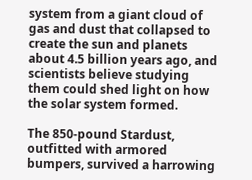system from a giant cloud of gas and dust that collapsed to create the sun and planets about 4.5 billion years ago, and scientists believe studying them could shed light on how the solar system formed.

The 850-pound Stardust, outfitted with armored bumpers, survived a harrowing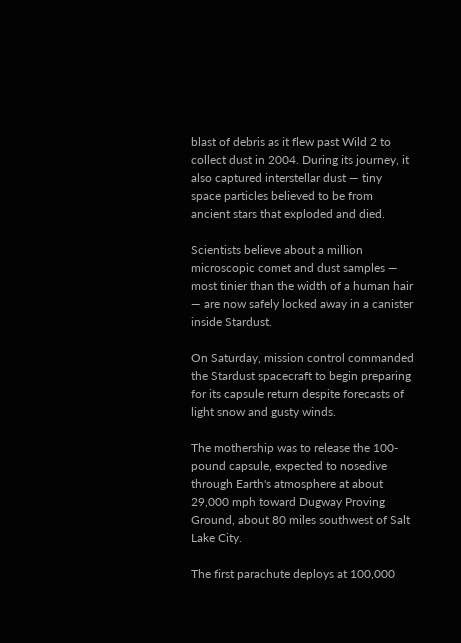blast of debris as it flew past Wild 2 to collect dust in 2004. During its journey, it also captured interstellar dust — tiny space particles believed to be from ancient stars that exploded and died.

Scientists believe about a million microscopic comet and dust samples — most tinier than the width of a human hair — are now safely locked away in a canister inside Stardust.

On Saturday, mission control commanded the Stardust spacecraft to begin preparing for its capsule return despite forecasts of light snow and gusty winds.

The mothership was to release the 100-pound capsule, expected to nosedive through Earth's atmosphere at about 29,000 mph toward Dugway Proving Ground, about 80 miles southwest of Salt Lake City.

The first parachute deploys at 100,000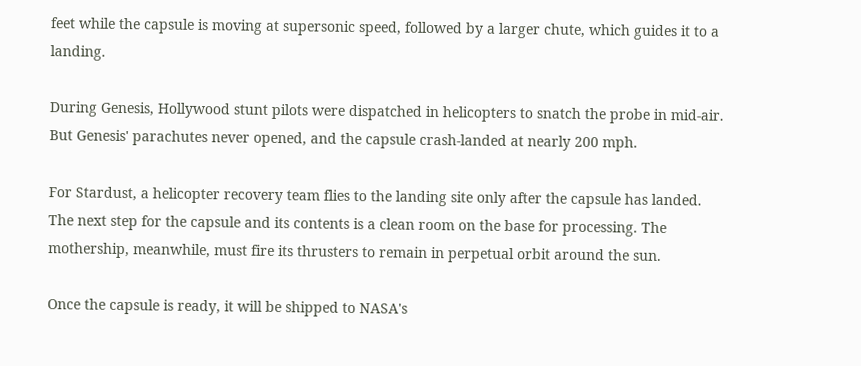feet while the capsule is moving at supersonic speed, followed by a larger chute, which guides it to a landing.

During Genesis, Hollywood stunt pilots were dispatched in helicopters to snatch the probe in mid-air. But Genesis' parachutes never opened, and the capsule crash-landed at nearly 200 mph.

For Stardust, a helicopter recovery team flies to the landing site only after the capsule has landed. The next step for the capsule and its contents is a clean room on the base for processing. The mothership, meanwhile, must fire its thrusters to remain in perpetual orbit around the sun.

Once the capsule is ready, it will be shipped to NASA's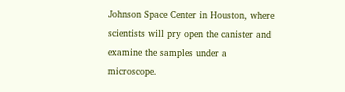Johnson Space Center in Houston, where scientists will pry open the canister and examine the samples under a microscope.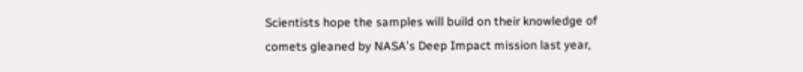Scientists hope the samples will build on their knowledge of comets gleaned by NASA's Deep Impact mission last year,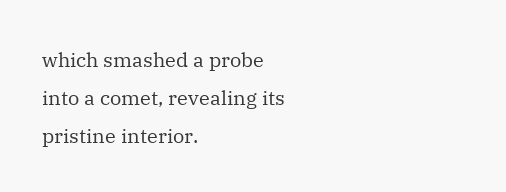which smashed a probe into a comet, revealing its pristine interior.